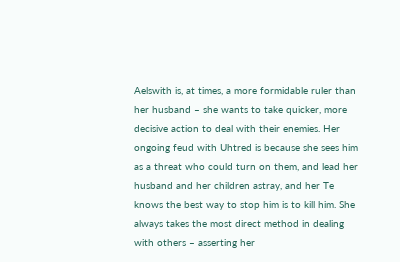Aelswith is, at times, a more formidable ruler than her husband – she wants to take quicker, more decisive action to deal with their enemies. Her ongoing feud with Uhtred is because she sees him as a threat who could turn on them, and lead her husband and her children astray, and her Te knows the best way to stop him is to kill him. She always takes the most direct method in dealing with others – asserting her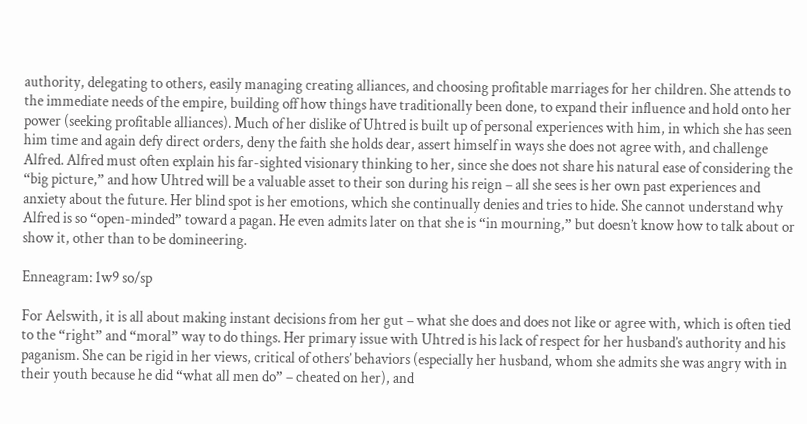authority, delegating to others, easily managing creating alliances, and choosing profitable marriages for her children. She attends to the immediate needs of the empire, building off how things have traditionally been done, to expand their influence and hold onto her power (seeking profitable alliances). Much of her dislike of Uhtred is built up of personal experiences with him, in which she has seen him time and again defy direct orders, deny the faith she holds dear, assert himself in ways she does not agree with, and challenge Alfred. Alfred must often explain his far-sighted visionary thinking to her, since she does not share his natural ease of considering the “big picture,” and how Uhtred will be a valuable asset to their son during his reign – all she sees is her own past experiences and anxiety about the future. Her blind spot is her emotions, which she continually denies and tries to hide. She cannot understand why Alfred is so “open-minded” toward a pagan. He even admits later on that she is “in mourning,” but doesn’t know how to talk about or show it, other than to be domineering.

Enneagram: 1w9 so/sp

For Aelswith, it is all about making instant decisions from her gut – what she does and does not like or agree with, which is often tied to the “right” and “moral” way to do things. Her primary issue with Uhtred is his lack of respect for her husband’s authority and his paganism. She can be rigid in her views, critical of others’ behaviors (especially her husband, whom she admits she was angry with in their youth because he did “what all men do” – cheated on her), and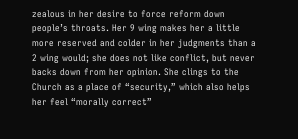zealous in her desire to force reform down people’s throats. Her 9 wing makes her a little more reserved and colder in her judgments than a 2 wing would; she does not like conflict, but never backs down from her opinion. She clings to the Church as a place of “security,” which also helps her feel “morally correct”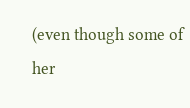(even though some of her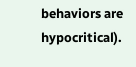behaviors are hypocritical).